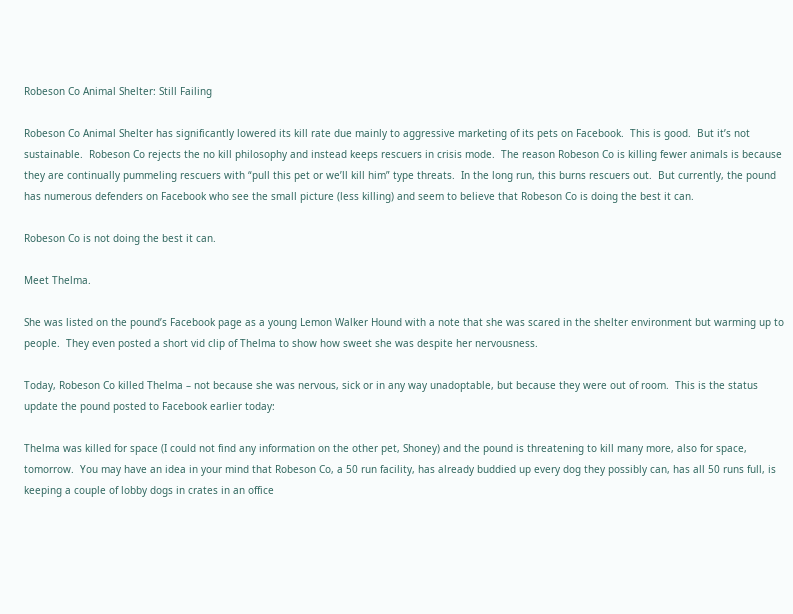Robeson Co Animal Shelter: Still Failing

Robeson Co Animal Shelter has significantly lowered its kill rate due mainly to aggressive marketing of its pets on Facebook.  This is good.  But it’s not sustainable.  Robeson Co rejects the no kill philosophy and instead keeps rescuers in crisis mode.  The reason Robeson Co is killing fewer animals is because they are continually pummeling rescuers with “pull this pet or we’ll kill him” type threats.  In the long run, this burns rescuers out.  But currently, the pound has numerous defenders on Facebook who see the small picture (less killing) and seem to believe that Robeson Co is doing the best it can.

Robeson Co is not doing the best it can.

Meet Thelma.

She was listed on the pound’s Facebook page as a young Lemon Walker Hound with a note that she was scared in the shelter environment but warming up to people.  They even posted a short vid clip of Thelma to show how sweet she was despite her nervousness.

Today, Robeson Co killed Thelma – not because she was nervous, sick or in any way unadoptable, but because they were out of room.  This is the status update the pound posted to Facebook earlier today:

Thelma was killed for space (I could not find any information on the other pet, Shoney) and the pound is threatening to kill many more, also for space, tomorrow.  You may have an idea in your mind that Robeson Co, a 50 run facility, has already buddied up every dog they possibly can, has all 50 runs full, is keeping a couple of lobby dogs in crates in an office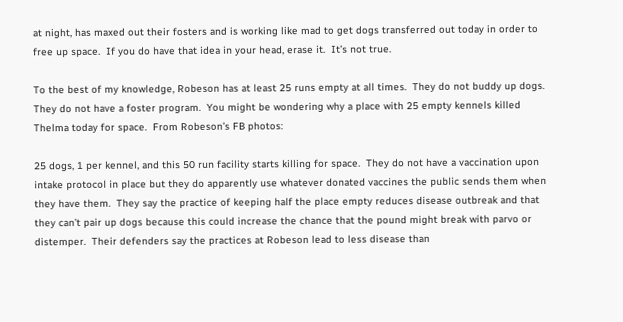at night, has maxed out their fosters and is working like mad to get dogs transferred out today in order to free up space.  If you do have that idea in your head, erase it.  It’s not true.

To the best of my knowledge, Robeson has at least 25 runs empty at all times.  They do not buddy up dogs.  They do not have a foster program.  You might be wondering why a place with 25 empty kennels killed Thelma today for space.  From Robeson’s FB photos:

25 dogs, 1 per kennel, and this 50 run facility starts killing for space.  They do not have a vaccination upon intake protocol in place but they do apparently use whatever donated vaccines the public sends them when they have them.  They say the practice of keeping half the place empty reduces disease outbreak and that they can’t pair up dogs because this could increase the chance that the pound might break with parvo or distemper.  Their defenders say the practices at Robeson lead to less disease than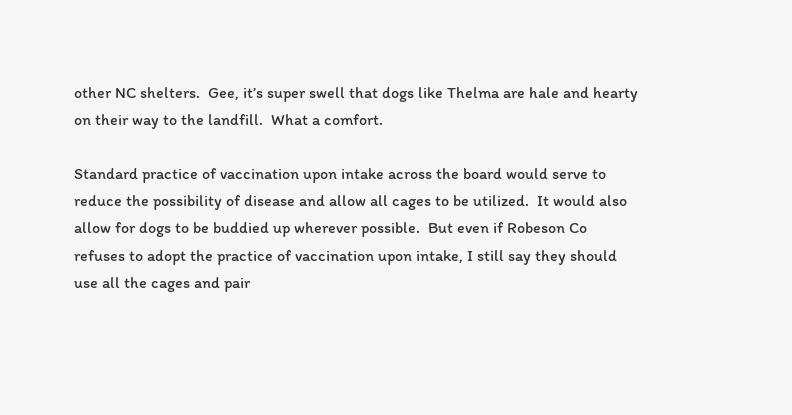other NC shelters.  Gee, it’s super swell that dogs like Thelma are hale and hearty on their way to the landfill.  What a comfort.

Standard practice of vaccination upon intake across the board would serve to reduce the possibility of disease and allow all cages to be utilized.  It would also allow for dogs to be buddied up wherever possible.  But even if Robeson Co refuses to adopt the practice of vaccination upon intake, I still say they should use all the cages and pair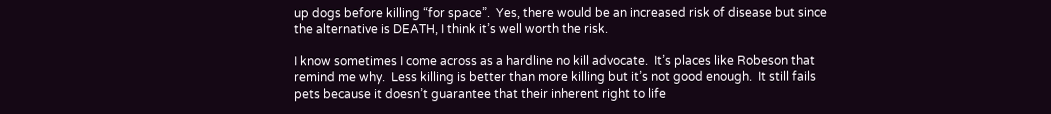up dogs before killing “for space”.  Yes, there would be an increased risk of disease but since the alternative is DEATH, I think it’s well worth the risk.

I know sometimes I come across as a hardline no kill advocate.  It’s places like Robeson that remind me why.  Less killing is better than more killing but it’s not good enough.  It still fails pets because it doesn’t guarantee that their inherent right to life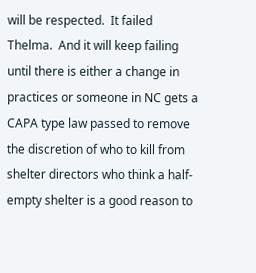will be respected.  It failed Thelma.  And it will keep failing until there is either a change in practices or someone in NC gets a CAPA type law passed to remove the discretion of who to kill from shelter directors who think a half-empty shelter is a good reason to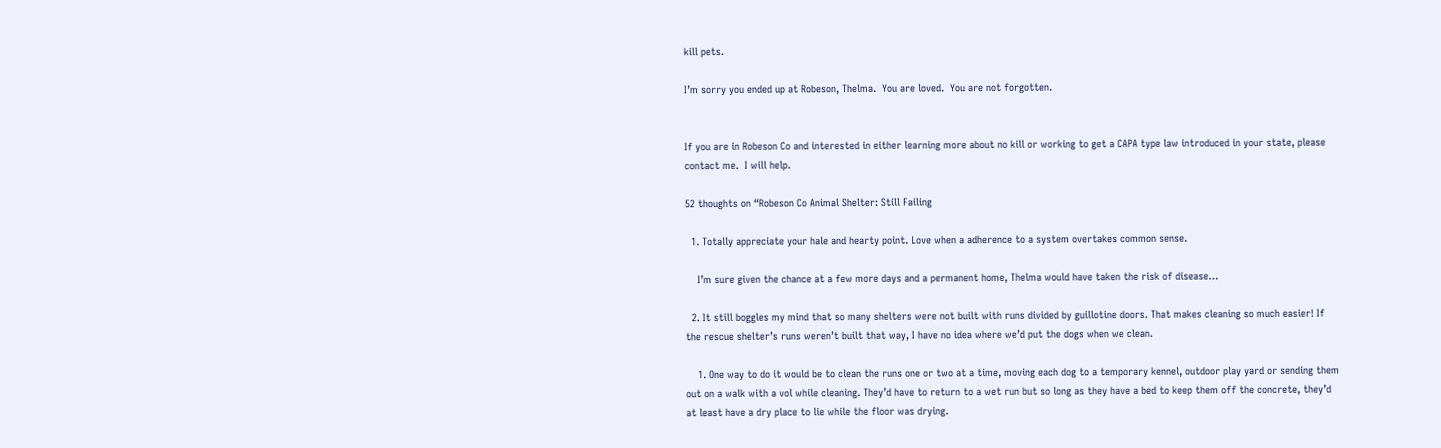kill pets.

I’m sorry you ended up at Robeson, Thelma.  You are loved.  You are not forgotten.


If you are in Robeson Co and interested in either learning more about no kill or working to get a CAPA type law introduced in your state, please contact me.  I will help.

52 thoughts on “Robeson Co Animal Shelter: Still Failing

  1. Totally appreciate your hale and hearty point. Love when a adherence to a system overtakes common sense.

    I’m sure given the chance at a few more days and a permanent home, Thelma would have taken the risk of disease…

  2. It still boggles my mind that so many shelters were not built with runs divided by guillotine doors. That makes cleaning so much easier! If the rescue shelter’s runs weren’t built that way, I have no idea where we’d put the dogs when we clean.

    1. One way to do it would be to clean the runs one or two at a time, moving each dog to a temporary kennel, outdoor play yard or sending them out on a walk with a vol while cleaning. They’d have to return to a wet run but so long as they have a bed to keep them off the concrete, they’d at least have a dry place to lie while the floor was drying.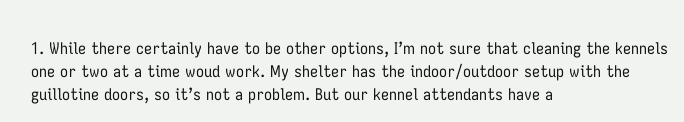1. While there certainly have to be other options, I’m not sure that cleaning the kennels one or two at a time woud work. My shelter has the indoor/outdoor setup with the guillotine doors, so it’s not a problem. But our kennel attendants have a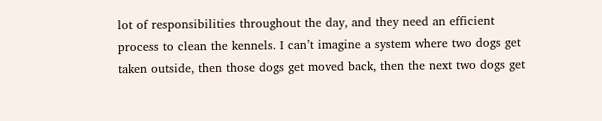lot of responsibilities throughout the day, and they need an efficient process to clean the kennels. I can’t imagine a system where two dogs get taken outside, then those dogs get moved back, then the next two dogs get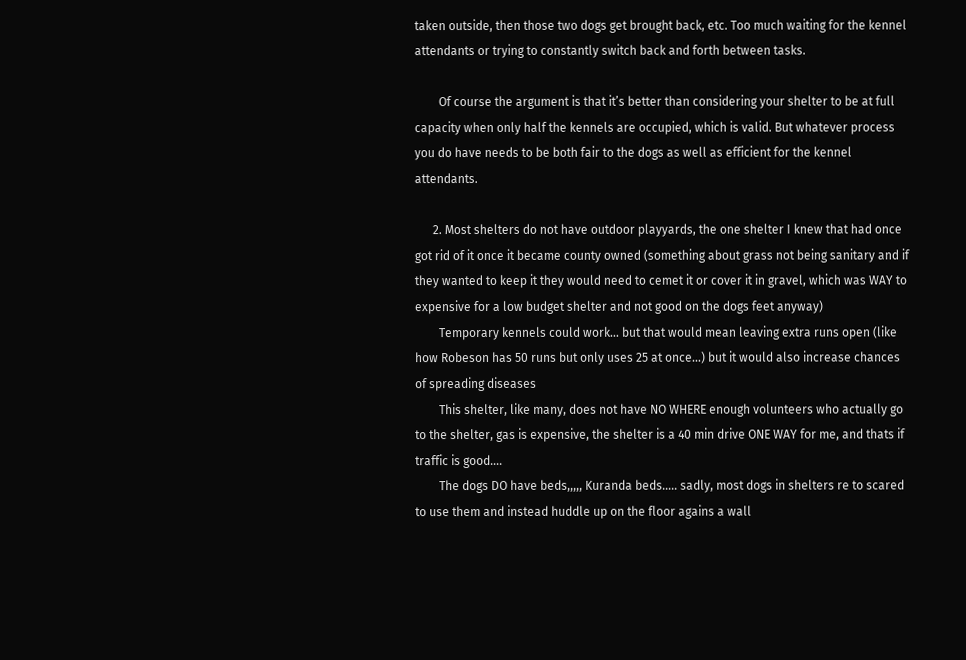taken outside, then those two dogs get brought back, etc. Too much waiting for the kennel attendants or trying to constantly switch back and forth between tasks.

        Of course the argument is that it’s better than considering your shelter to be at full capacity when only half the kennels are occupied, which is valid. But whatever process you do have needs to be both fair to the dogs as well as efficient for the kennel attendants.

      2. Most shelters do not have outdoor playyards, the one shelter I knew that had once got rid of it once it became county owned (something about grass not being sanitary and if they wanted to keep it they would need to cemet it or cover it in gravel, which was WAY to expensive for a low budget shelter and not good on the dogs feet anyway)
        Temporary kennels could work… but that would mean leaving extra runs open (like how Robeson has 50 runs but only uses 25 at once…) but it would also increase chances of spreading diseases
        This shelter, like many, does not have NO WHERE enough volunteers who actually go to the shelter, gas is expensive, the shelter is a 40 min drive ONE WAY for me, and thats if traffic is good….
        The dogs DO have beds,,,,, Kuranda beds….. sadly, most dogs in shelters re to scared to use them and instead huddle up on the floor agains a wall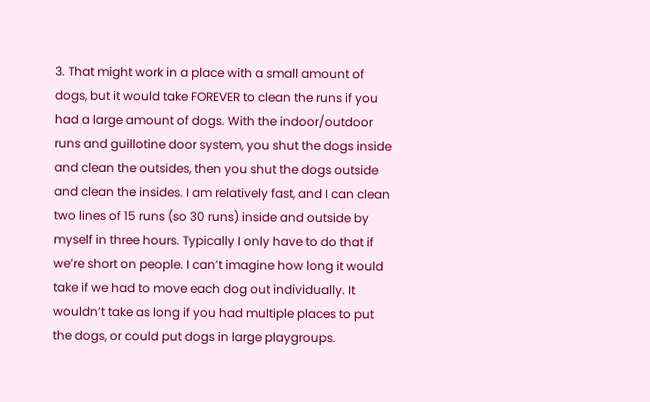3. That might work in a place with a small amount of dogs, but it would take FOREVER to clean the runs if you had a large amount of dogs. With the indoor/outdoor runs and guillotine door system, you shut the dogs inside and clean the outsides, then you shut the dogs outside and clean the insides. I am relatively fast, and I can clean two lines of 15 runs (so 30 runs) inside and outside by myself in three hours. Typically I only have to do that if we’re short on people. I can’t imagine how long it would take if we had to move each dog out individually. It wouldn’t take as long if you had multiple places to put the dogs, or could put dogs in large playgroups.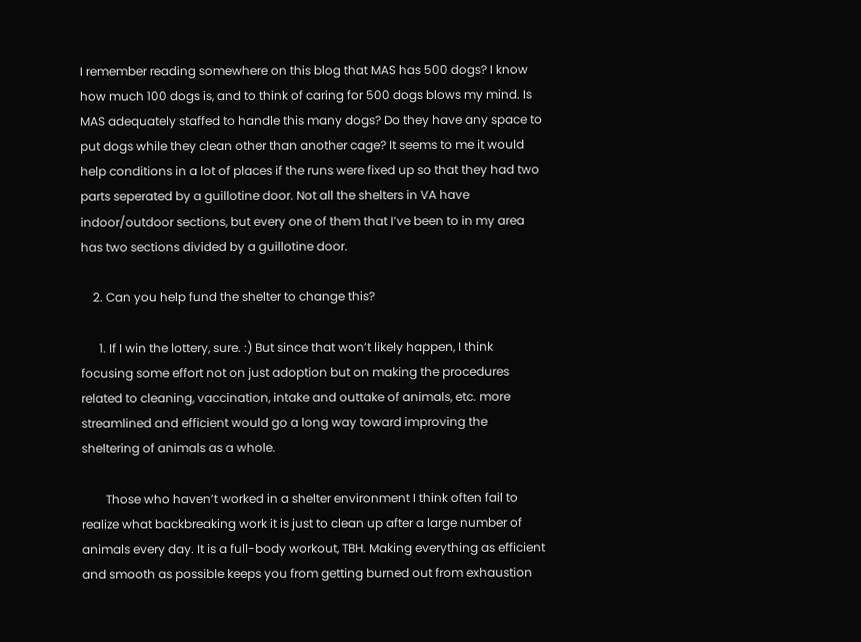I remember reading somewhere on this blog that MAS has 500 dogs? I know how much 100 dogs is, and to think of caring for 500 dogs blows my mind. Is MAS adequately staffed to handle this many dogs? Do they have any space to put dogs while they clean other than another cage? It seems to me it would help conditions in a lot of places if the runs were fixed up so that they had two parts seperated by a guillotine door. Not all the shelters in VA have indoor/outdoor sections, but every one of them that I’ve been to in my area has two sections divided by a guillotine door.

    2. Can you help fund the shelter to change this?

      1. If I win the lottery, sure. :) But since that won’t likely happen, I think focusing some effort not on just adoption but on making the procedures related to cleaning, vaccination, intake and outtake of animals, etc. more streamlined and efficient would go a long way toward improving the sheltering of animals as a whole.

        Those who haven’t worked in a shelter environment I think often fail to realize what backbreaking work it is just to clean up after a large number of animals every day. It is a full-body workout, TBH. Making everything as efficient and smooth as possible keeps you from getting burned out from exhaustion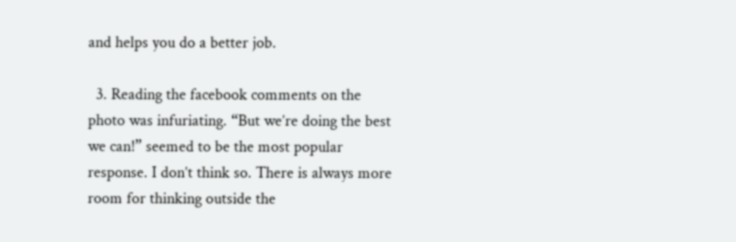and helps you do a better job.

  3. Reading the facebook comments on the photo was infuriating. “But we’re doing the best we can!” seemed to be the most popular response. I don’t think so. There is always more room for thinking outside the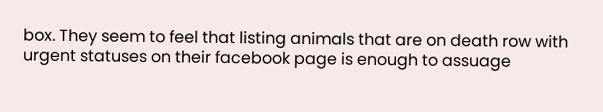box. They seem to feel that listing animals that are on death row with urgent statuses on their facebook page is enough to assuage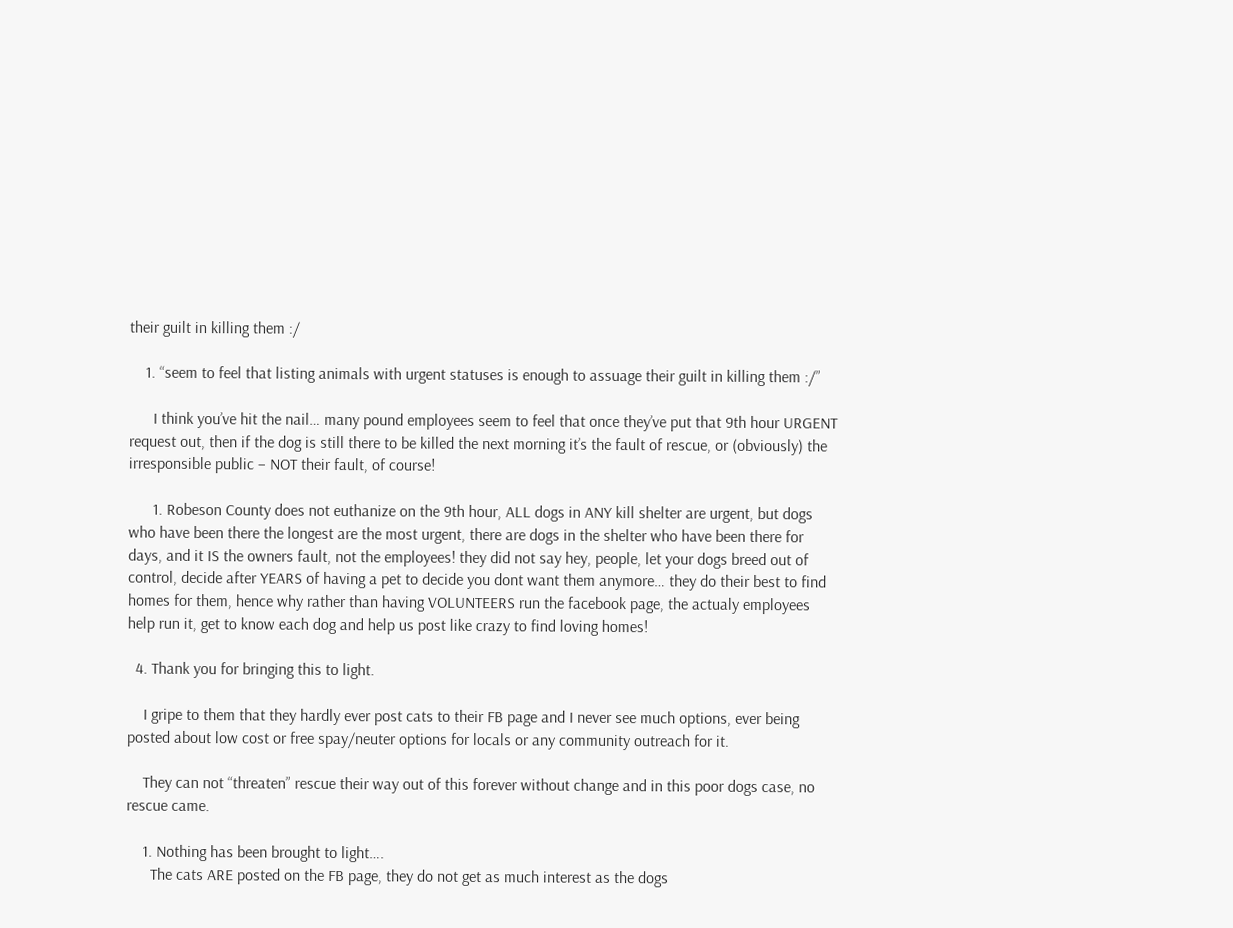their guilt in killing them :/

    1. “seem to feel that listing animals with urgent statuses is enough to assuage their guilt in killing them :/”

      I think you’ve hit the nail… many pound employees seem to feel that once they’ve put that 9th hour URGENT request out, then if the dog is still there to be killed the next morning it’s the fault of rescue, or (obviously) the irresponsible public – NOT their fault, of course!

      1. Robeson County does not euthanize on the 9th hour, ALL dogs in ANY kill shelter are urgent, but dogs who have been there the longest are the most urgent, there are dogs in the shelter who have been there for days, and it IS the owners fault, not the employees! they did not say hey, people, let your dogs breed out of control, decide after YEARS of having a pet to decide you dont want them anymore… they do their best to find homes for them, hence why rather than having VOLUNTEERS run the facebook page, the actualy employees help run it, get to know each dog and help us post like crazy to find loving homes!

  4. Thank you for bringing this to light.

    I gripe to them that they hardly ever post cats to their FB page and I never see much options, ever being posted about low cost or free spay/neuter options for locals or any community outreach for it.

    They can not “threaten” rescue their way out of this forever without change and in this poor dogs case, no rescue came.

    1. Nothing has been brought to light….
      The cats ARE posted on the FB page, they do not get as much interest as the dogs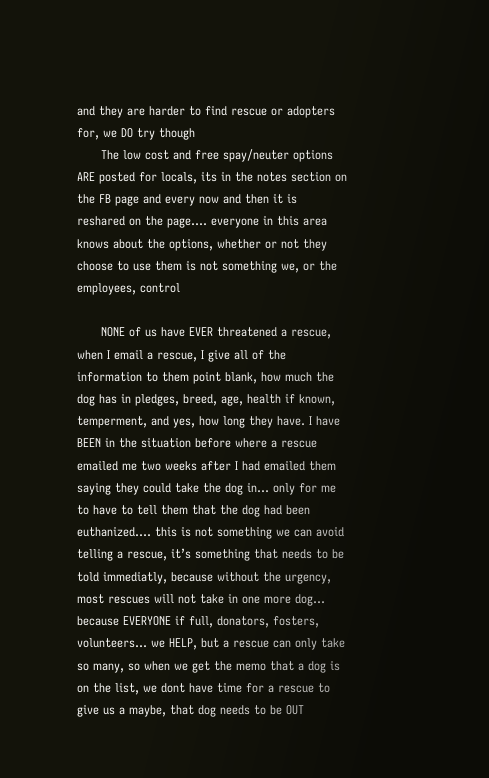and they are harder to find rescue or adopters for, we DO try though
      The low cost and free spay/neuter options ARE posted for locals, its in the notes section on the FB page and every now and then it is reshared on the page…. everyone in this area knows about the options, whether or not they choose to use them is not something we, or the employees, control

      NONE of us have EVER threatened a rescue, when I email a rescue, I give all of the information to them point blank, how much the dog has in pledges, breed, age, health if known, temperment, and yes, how long they have. I have BEEN in the situation before where a rescue emailed me two weeks after I had emailed them saying they could take the dog in… only for me to have to tell them that the dog had been euthanized…. this is not something we can avoid telling a rescue, it’s something that needs to be told immediatly, because without the urgency, most rescues will not take in one more dog… because EVERYONE if full, donators, fosters, volunteers… we HELP, but a rescue can only take so many, so when we get the memo that a dog is on the list, we dont have time for a rescue to give us a maybe, that dog needs to be OUT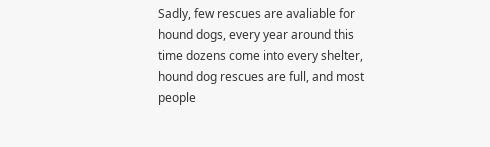Sadly, few rescues are avaliable for hound dogs, every year around this time dozens come into every shelter, hound dog rescues are full, and most people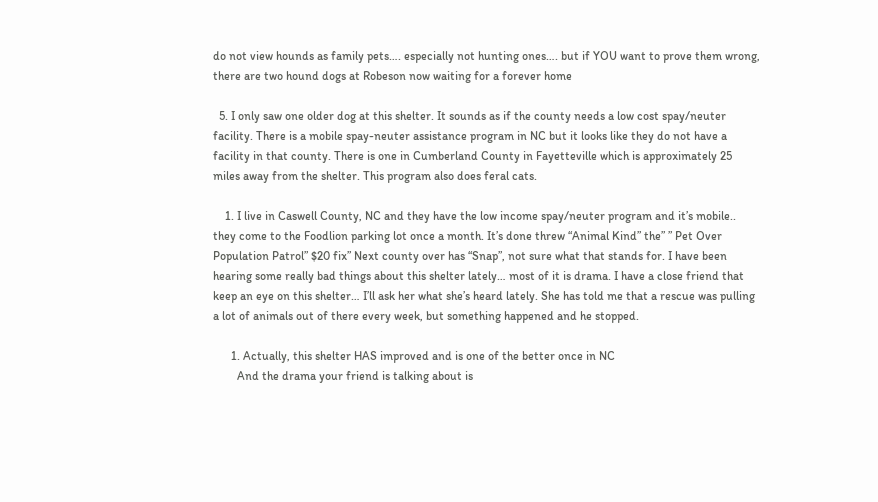do not view hounds as family pets…. especially not hunting ones…. but if YOU want to prove them wrong, there are two hound dogs at Robeson now waiting for a forever home

  5. I only saw one older dog at this shelter. It sounds as if the county needs a low cost spay/neuter facility. There is a mobile spay-neuter assistance program in NC but it looks like they do not have a facility in that county. There is one in Cumberland County in Fayetteville which is approximately 25 miles away from the shelter. This program also does feral cats.

    1. I live in Caswell County, NC and they have the low income spay/neuter program and it’s mobile.. they come to the Foodlion parking lot once a month. It’s done threw “Animal Kind” the” ” Pet Over Population Patrol” $20 fix” Next county over has “Snap”, not sure what that stands for. I have been hearing some really bad things about this shelter lately… most of it is drama. I have a close friend that keep an eye on this shelter… I’ll ask her what she’s heard lately. She has told me that a rescue was pulling a lot of animals out of there every week, but something happened and he stopped.

      1. Actually, this shelter HAS improved and is one of the better once in NC
        And the drama your friend is talking about is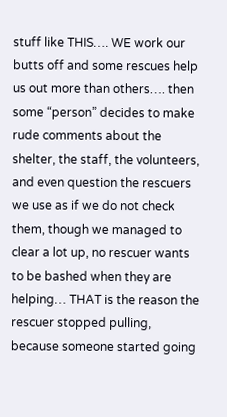stuff like THIS…. WE work our butts off and some rescues help us out more than others…. then some “person” decides to make rude comments about the shelter, the staff, the volunteers, and even question the rescuers we use as if we do not check them, though we managed to clear a lot up, no rescuer wants to be bashed when they are helping… THAT is the reason the rescuer stopped pulling, because someone started going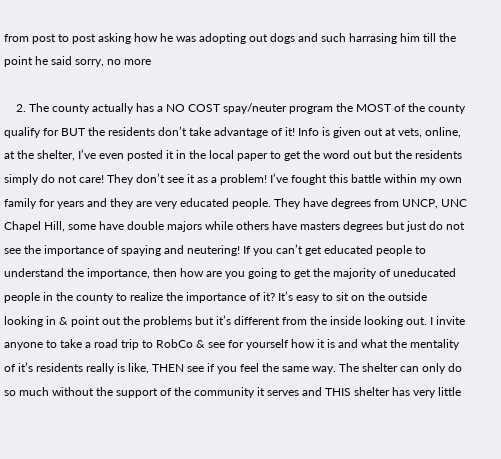from post to post asking how he was adopting out dogs and such harrasing him till the point he said sorry, no more

    2. The county actually has a NO COST spay/neuter program the MOST of the county qualify for BUT the residents don’t take advantage of it! Info is given out at vets, online, at the shelter, I’ve even posted it in the local paper to get the word out but the residents simply do not care! They don’t see it as a problem! I’ve fought this battle within my own family for years and they are very educated people. They have degrees from UNCP, UNC Chapel Hill, some have double majors while others have masters degrees but just do not see the importance of spaying and neutering! If you can’t get educated people to understand the importance, then how are you going to get the majority of uneducated people in the county to realize the importance of it? It’s easy to sit on the outside looking in & point out the problems but it’s different from the inside looking out. I invite anyone to take a road trip to RobCo & see for yourself how it is and what the mentality of it’s residents really is like, THEN see if you feel the same way. The shelter can only do so much without the support of the community it serves and THIS shelter has very little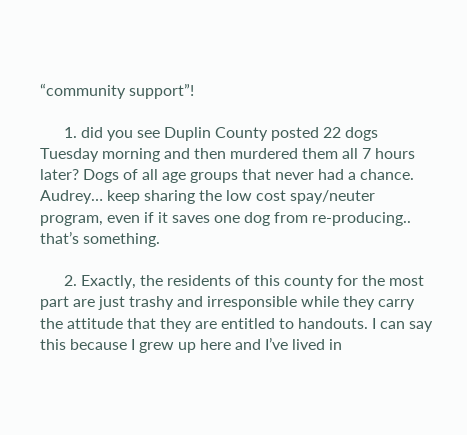“community support”!

      1. did you see Duplin County posted 22 dogs Tuesday morning and then murdered them all 7 hours later? Dogs of all age groups that never had a chance. Audrey… keep sharing the low cost spay/neuter program, even if it saves one dog from re-producing.. that’s something.

      2. Exactly, the residents of this county for the most part are just trashy and irresponsible while they carry the attitude that they are entitled to handouts. I can say this because I grew up here and I’ve lived in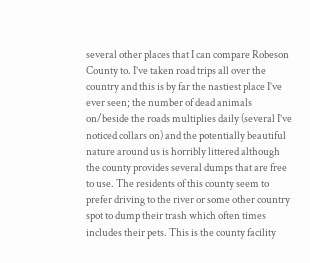several other places that I can compare Robeson County to. I’ve taken road trips all over the country and this is by far the nastiest place I’ve ever seen; the number of dead animals on/beside the roads multiplies daily (several I’ve noticed collars on) and the potentially beautiful nature around us is horribly littered although the county provides several dumps that are free to use. The residents of this county seem to prefer driving to the river or some other country spot to dump their trash which often times includes their pets. This is the county facility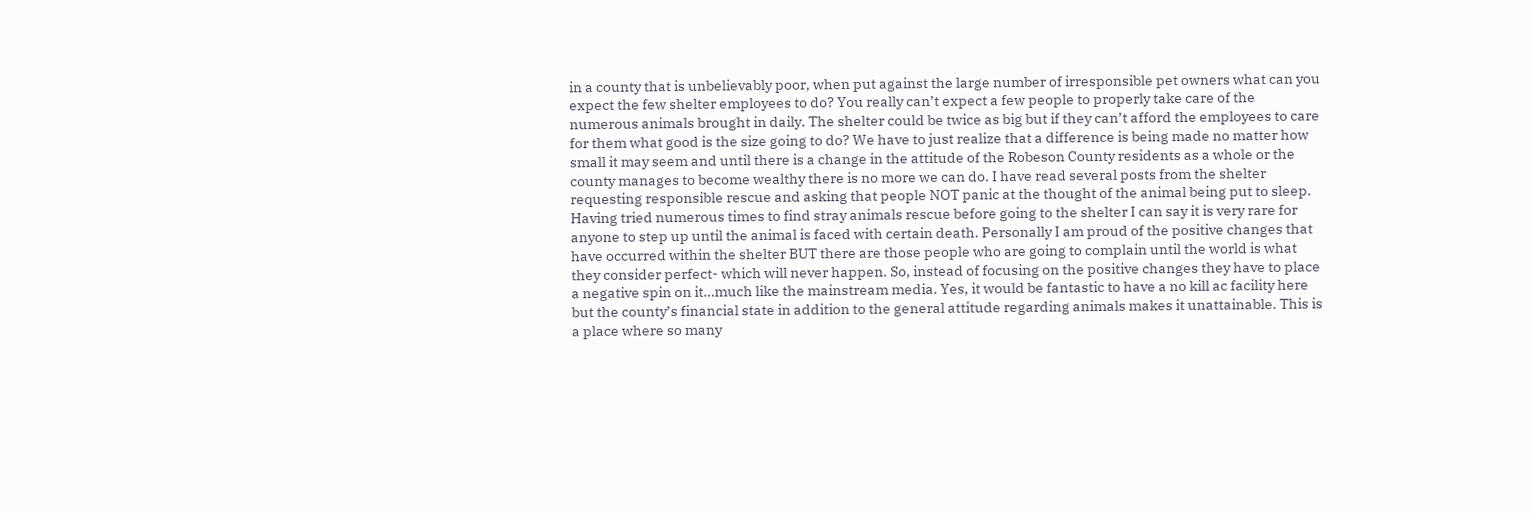in a county that is unbelievably poor, when put against the large number of irresponsible pet owners what can you expect the few shelter employees to do? You really can’t expect a few people to properly take care of the numerous animals brought in daily. The shelter could be twice as big but if they can’t afford the employees to care for them what good is the size going to do? We have to just realize that a difference is being made no matter how small it may seem and until there is a change in the attitude of the Robeson County residents as a whole or the county manages to become wealthy there is no more we can do. I have read several posts from the shelter requesting responsible rescue and asking that people NOT panic at the thought of the animal being put to sleep. Having tried numerous times to find stray animals rescue before going to the shelter I can say it is very rare for anyone to step up until the animal is faced with certain death. Personally I am proud of the positive changes that have occurred within the shelter BUT there are those people who are going to complain until the world is what they consider perfect- which will never happen. So, instead of focusing on the positive changes they have to place a negative spin on it…much like the mainstream media. Yes, it would be fantastic to have a no kill ac facility here but the county’s financial state in addition to the general attitude regarding animals makes it unattainable. This is a place where so many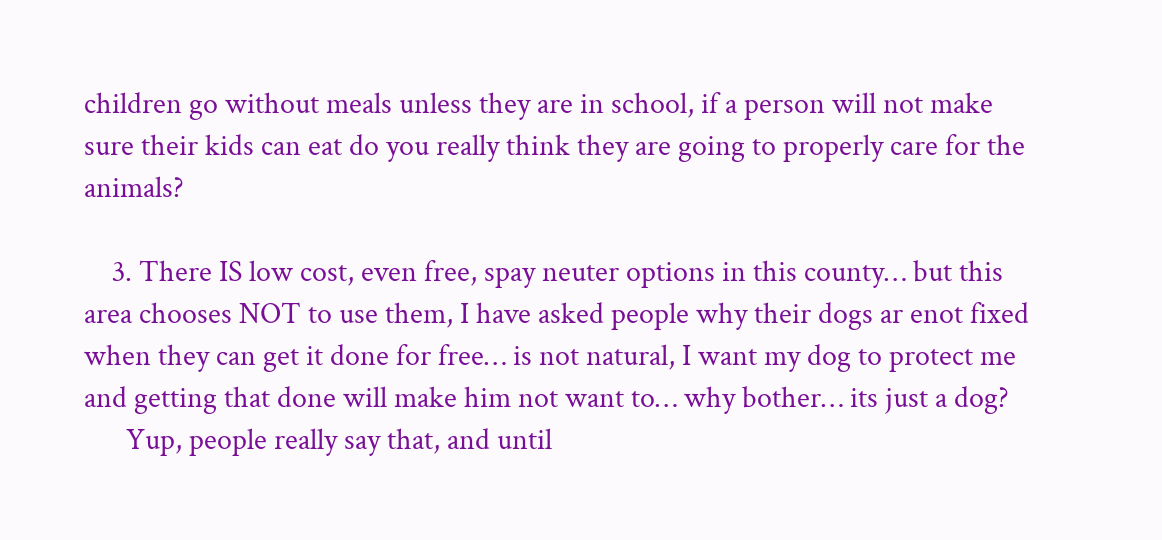children go without meals unless they are in school, if a person will not make sure their kids can eat do you really think they are going to properly care for the animals?

    3. There IS low cost, even free, spay neuter options in this county… but this area chooses NOT to use them, I have asked people why their dogs ar enot fixed when they can get it done for free… is not natural, I want my dog to protect me and getting that done will make him not want to… why bother… its just a dog?
      Yup, people really say that, and until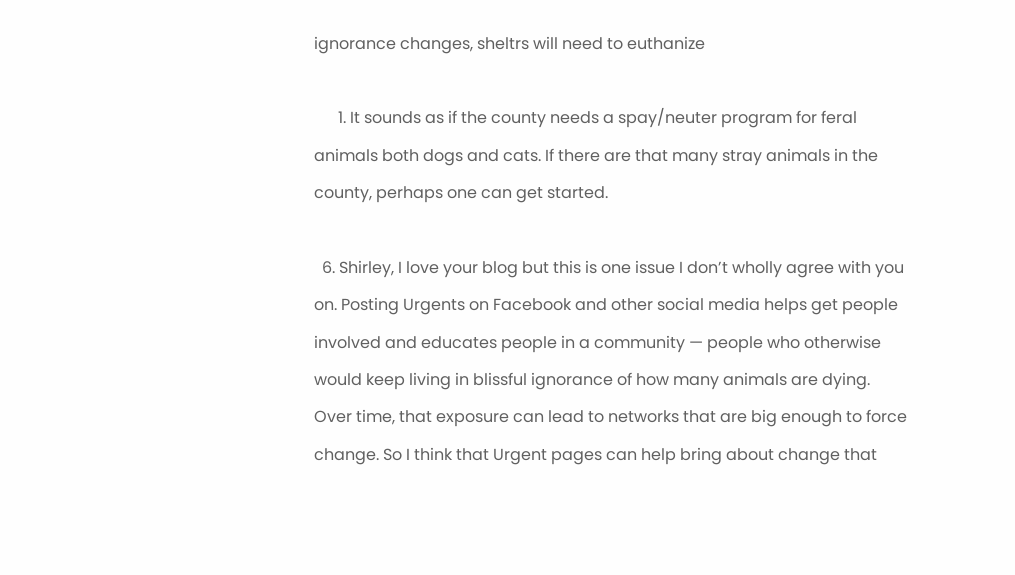ignorance changes, sheltrs will need to euthanize

      1. It sounds as if the county needs a spay/neuter program for feral animals both dogs and cats. If there are that many stray animals in the county, perhaps one can get started.

  6. Shirley, I love your blog but this is one issue I don’t wholly agree with you on. Posting Urgents on Facebook and other social media helps get people involved and educates people in a community — people who otherwise would keep living in blissful ignorance of how many animals are dying. Over time, that exposure can lead to networks that are big enough to force change. So I think that Urgent pages can help bring about change that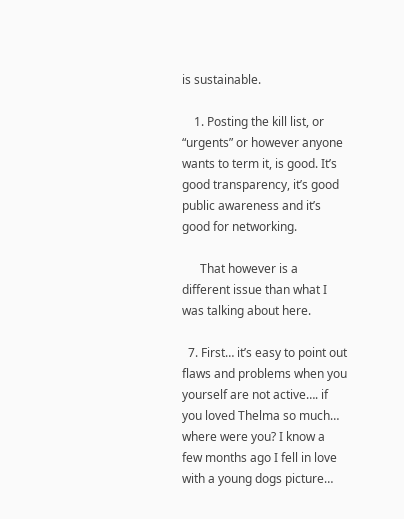is sustainable.

    1. Posting the kill list, or “urgents” or however anyone wants to term it, is good. It’s good transparency, it’s good public awareness and it’s good for networking.

      That however is a different issue than what I was talking about here.

  7. First… it’s easy to point out flaws and problems when you yourself are not active…. if you loved Thelma so much… where were you? I know a few months ago I fell in love with a young dogs picture…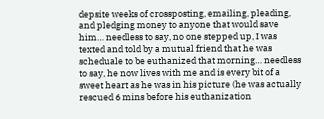depsite weeks of crossposting, emailing, pleading, and pledging money to anyone that would save him… needless to say, no one stepped up, I was texted and told by a mutual friend that he was scheduale to be euthanized that morning… needless to say, he now lives with me and is every bit of a sweet heart as he was in his picture (he was actually rescued 6 mins before his euthanization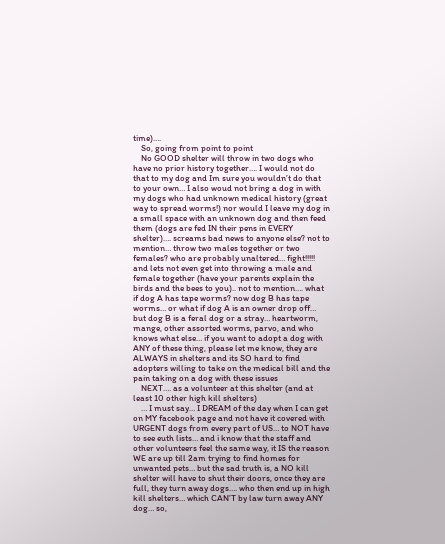time)….
    So, going from point to point
    No GOOD shelter will throw in two dogs who have no prior history together…. I would not do that to my dog and Im sure you wouldn’t do that to your own… I also woud not bring a dog in with my dogs who had unknown medical history (great way to spread worms!) nor would I leave my dog in a small space with an unknown dog and then feed them (dogs are fed IN their pens in EVERY shelter)…. screams bad news to anyone else? not to mention… throw two males together or two females? who are probably unaltered… fight!!!!! and lets not even get into throwing a male and female together (have your parents explain the birds and the bees to you).. not to mention…. what if dog A has tape worms? now dog B has tape worms… or what if dog A is an owner drop off… but dog B is a feral dog or a stray… heartworm, mange, other assorted worms, parvo, and who knows what else… if you want to adopt a dog with ANY of these thing, please let me know, they are ALWAYS in shelters and its SO hard to find adopters willing to take on the medical bill and the pain taking on a dog with these issues
    NEXT…. as a volunteer at this shelter (and at least 10 other high kill shelters)
    … I must say… I DREAM of the day when I can get on MY facebook page and not have it covered with URGENT dogs from every part of US… to NOT have to see euth lists… and i know that the staff and other volunteers feel the same way, it IS the reason WE are up till 2am trying to find homes for unwanted pets… but the sad truth is, a NO kill shelter will have to shut their doors, once they are full, they turn away dogs…. who then end up in high kill shelters… which CAN’T by law turn away ANY dog… so,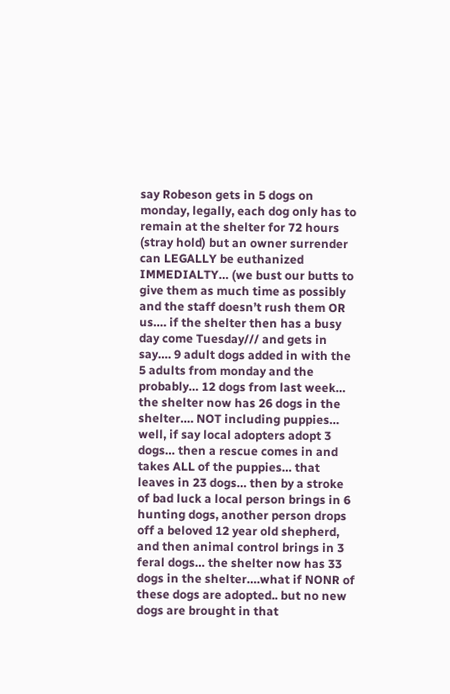say Robeson gets in 5 dogs on monday, legally, each dog only has to remain at the shelter for 72 hours (stray hold) but an owner surrender can LEGALLY be euthanized IMMEDIALTY… (we bust our butts to give them as much time as possibly and the staff doesn’t rush them OR us…. if the shelter then has a busy day come Tuesday/// and gets in say…. 9 adult dogs added in with the 5 adults from monday and the probably… 12 dogs from last week… the shelter now has 26 dogs in the shelter…. NOT including puppies… well, if say local adopters adopt 3 dogs… then a rescue comes in and takes ALL of the puppies… that leaves in 23 dogs… then by a stroke of bad luck a local person brings in 6 hunting dogs, another person drops off a beloved 12 year old shepherd, and then animal control brings in 3 feral dogs… the shelter now has 33 dogs in the shelter….what if NONR of these dogs are adopted.. but no new dogs are brought in that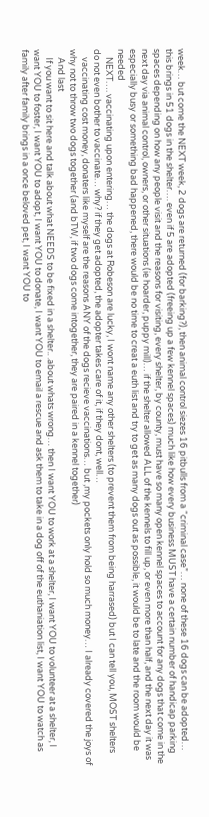week… but come the NEXT week, 2 dogs are returned (for barking?), then animal control siezes 16 pitbulls from a “criminal case”… none of these 16 dogs can be adopted… this brings in 51 dogs in the shelter…. even if 5 are adopted (freeing up a few kennel spaces) much like how every business MUST have a certain number of handicap parking spaces depending on how any people visit and the reasons for visiting, every shelter, by county, must have so many open kennel spaces to account for any dogs that come in the next day via animal control, owners, or other situations (ie hoarder, puppy mill)… if the shelter allowed ALL of the kennels to fill up, or even more than half, and the next day it was especially busy or something bad happened, there would be no time to creat a euth list and try to get as many dogs out as possible, it would be to late and the room would be needed
    NEXT…. vaccinating upon entering… the dogs at Robeson are lucky, I wont name any other shelters (to prevent them from being harrased) but I can tell you, MOST shelters do not even bother to vaccinate… why? if they get adopted, the adopter takes care of it, if they dont, well…
    vaccinating cost money, donaters like myself are the reasons ANY of the dogs recieve vaccinations… but ,my pockets only hold so much money… I already covered the joys of why not to throw two dogs together (and bTW, if two dogs come intogether, they are paired in a kennel together)
    And last
    If you want to sit here and talk about what NEEDS to be fixed in a shelter.. .about whats wrong… then I want YOU to work at a shelter, I want YOU to volunteer at a shelter, I want YOU to foster, I want YOU to adopt, I want YOU to donate, I want YOU to email a rescue and ask them to take in a dog off of the euthaniation list, I want YOU to watch as family after family brings in a once beloved pet, I want YOU to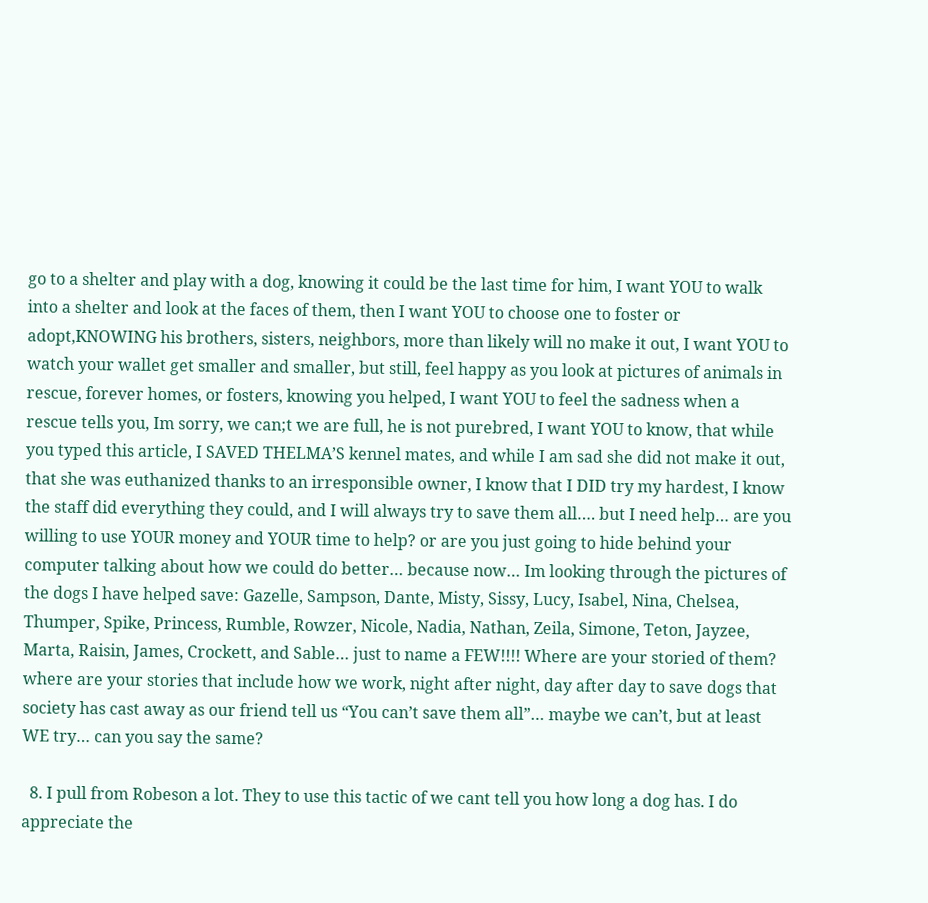go to a shelter and play with a dog, knowing it could be the last time for him, I want YOU to walk into a shelter and look at the faces of them, then I want YOU to choose one to foster or adopt,KNOWING his brothers, sisters, neighbors, more than likely will no make it out, I want YOU to watch your wallet get smaller and smaller, but still, feel happy as you look at pictures of animals in rescue, forever homes, or fosters, knowing you helped, I want YOU to feel the sadness when a rescue tells you, Im sorry, we can;t we are full, he is not purebred, I want YOU to know, that while you typed this article, I SAVED THELMA’S kennel mates, and while I am sad she did not make it out, that she was euthanized thanks to an irresponsible owner, I know that I DID try my hardest, I know the staff did everything they could, and I will always try to save them all…. but I need help… are you willing to use YOUR money and YOUR time to help? or are you just going to hide behind your computer talking about how we could do better… because now… Im looking through the pictures of the dogs I have helped save: Gazelle, Sampson, Dante, Misty, Sissy, Lucy, Isabel, Nina, Chelsea, Thumper, Spike, Princess, Rumble, Rowzer, Nicole, Nadia, Nathan, Zeila, Simone, Teton, Jayzee, Marta, Raisin, James, Crockett, and Sable… just to name a FEW!!!! Where are your storied of them? where are your stories that include how we work, night after night, day after day to save dogs that society has cast away as our friend tell us “You can’t save them all”… maybe we can’t, but at least WE try… can you say the same?

  8. I pull from Robeson a lot. They to use this tactic of we cant tell you how long a dog has. I do appreciate the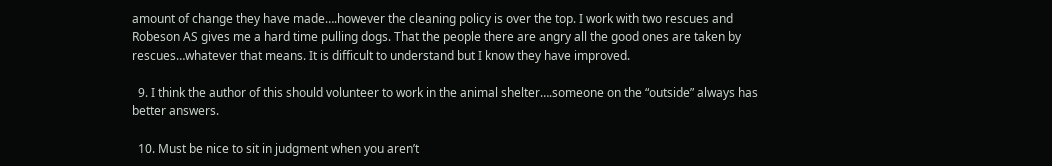amount of change they have made….however the cleaning policy is over the top. I work with two rescues and Robeson AS gives me a hard time pulling dogs. That the people there are angry all the good ones are taken by rescues…whatever that means. It is difficult to understand but I know they have improved.

  9. I think the author of this should volunteer to work in the animal shelter….someone on the “outside” always has better answers.

  10. Must be nice to sit in judgment when you aren’t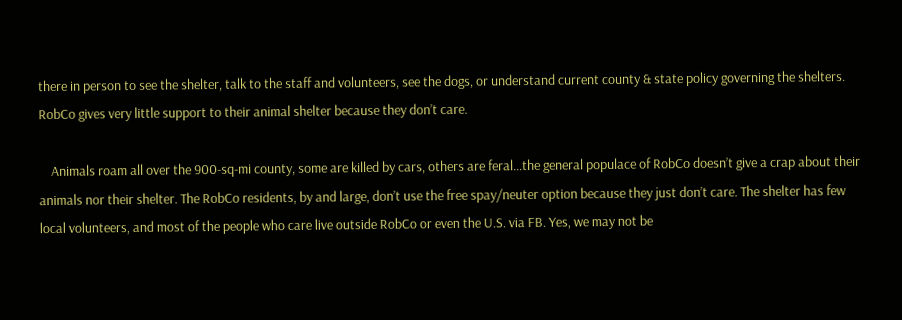there in person to see the shelter, talk to the staff and volunteers, see the dogs, or understand current county & state policy governing the shelters. RobCo gives very little support to their animal shelter because they don’t care.

    Animals roam all over the 900-sq-mi county, some are killed by cars, others are feral…the general populace of RobCo doesn’t give a crap about their animals nor their shelter. The RobCo residents, by and large, don’t use the free spay/neuter option because they just don’t care. The shelter has few local volunteers, and most of the people who care live outside RobCo or even the U.S. via FB. Yes, we may not be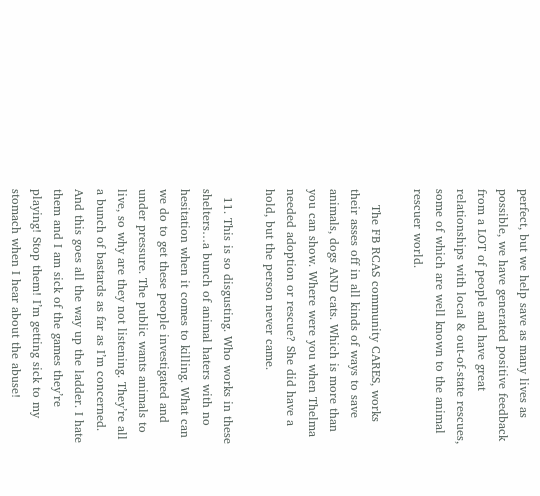perfect, but we help save as many lives as possible, we have generated positive feedback from a LOT of people and have great relationships with local & out-of-state rescues, some of which are well known to the animal rescuer world.

    The FB RCAS community CARES, works their asses off in all kinds of ways to save animals, dogs AND cats. Which is more than you can show. Where were you when Thelma needed adoption or rescue? She did have a hold, but the person never came.

  11. This is so disgusting. Who works in these shelters…a bunch of animal haters with no hesitation when it comes to killing. What can we do to get these people investigated and under pressure. The public wants animals to live, so why are they not listening. They’re all a bunch of bastards as far as I’m concerned. And this goes all the way up the ladder. I hate them and I am sick of the games they’re playing! Stop them! I’m getting sick to my stomach when I hear about the abuse!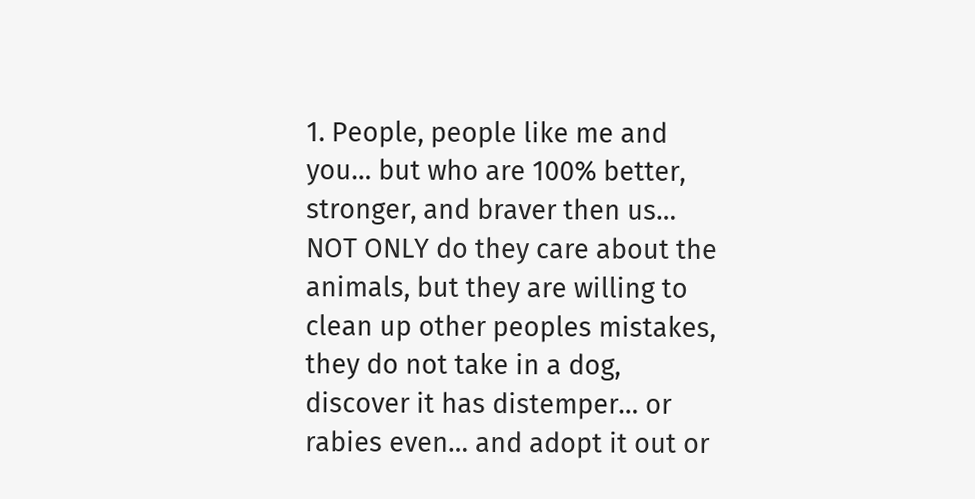1. People, people like me and you… but who are 100% better, stronger, and braver then us… NOT ONLY do they care about the animals, but they are willing to clean up other peoples mistakes, they do not take in a dog, discover it has distemper… or rabies even… and adopt it out or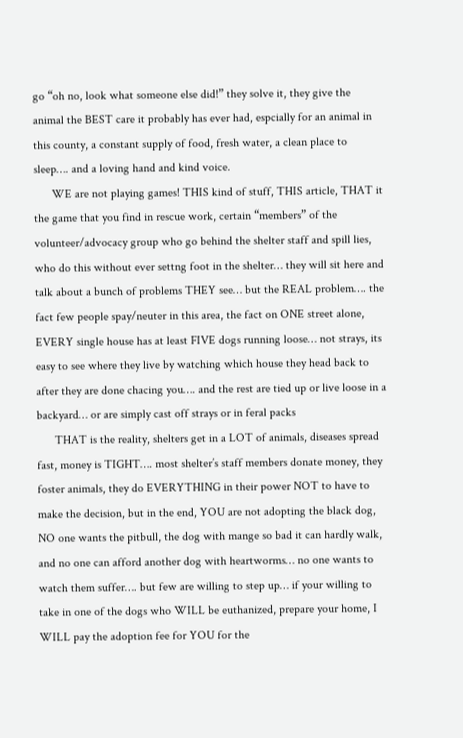go “oh no, look what someone else did!” they solve it, they give the animal the BEST care it probably has ever had, espcially for an animal in this county, a constant supply of food, fresh water, a clean place to sleep…. and a loving hand and kind voice.
      WE are not playing games! THIS kind of stuff, THIS article, THAT it the game that you find in rescue work, certain “members” of the volunteer/advocacy group who go behind the shelter staff and spill lies, who do this without ever settng foot in the shelter… they will sit here and talk about a bunch of problems THEY see… but the REAL problem…. the fact few people spay/neuter in this area, the fact on ONE street alone, EVERY single house has at least FIVE dogs running loose… not strays, its easy to see where they live by watching which house they head back to after they are done chacing you…. and the rest are tied up or live loose in a backyard… or are simply cast off strays or in feral packs
      THAT is the reality, shelters get in a LOT of animals, diseases spread fast, money is TIGHT…. most shelter’s staff members donate money, they foster animals, they do EVERYTHING in their power NOT to have to make the decision, but in the end, YOU are not adopting the black dog, NO one wants the pitbull, the dog with mange so bad it can hardly walk, and no one can afford another dog with heartworms… no one wants to watch them suffer…. but few are willing to step up… if your willing to take in one of the dogs who WILL be euthanized, prepare your home, I WILL pay the adoption fee for YOU for the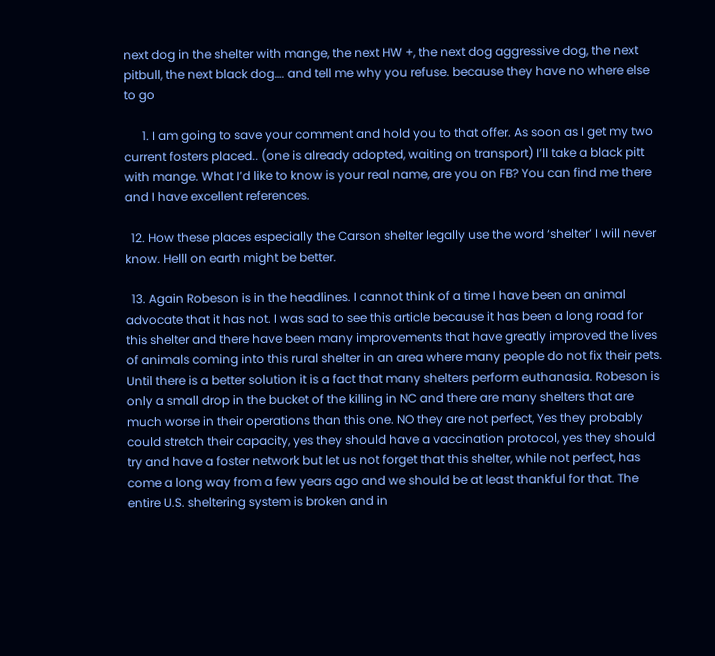next dog in the shelter with mange, the next HW +, the next dog aggressive dog, the next pitbull, the next black dog…. and tell me why you refuse. because they have no where else to go

      1. I am going to save your comment and hold you to that offer. As soon as I get my two current fosters placed.. (one is already adopted, waiting on transport) I’ll take a black pitt with mange. What I’d like to know is your real name, are you on FB? You can find me there and I have excellent references.

  12. How these places especially the Carson shelter legally use the word ‘shelter’ I will never know. Helll on earth might be better.

  13. Again Robeson is in the headlines. I cannot think of a time I have been an animal advocate that it has not. I was sad to see this article because it has been a long road for this shelter and there have been many improvements that have greatly improved the lives of animals coming into this rural shelter in an area where many people do not fix their pets. Until there is a better solution it is a fact that many shelters perform euthanasia. Robeson is only a small drop in the bucket of the killing in NC and there are many shelters that are much worse in their operations than this one. NO they are not perfect, Yes they probably could stretch their capacity, yes they should have a vaccination protocol, yes they should try and have a foster network but let us not forget that this shelter, while not perfect, has come a long way from a few years ago and we should be at least thankful for that. The entire U.S. sheltering system is broken and in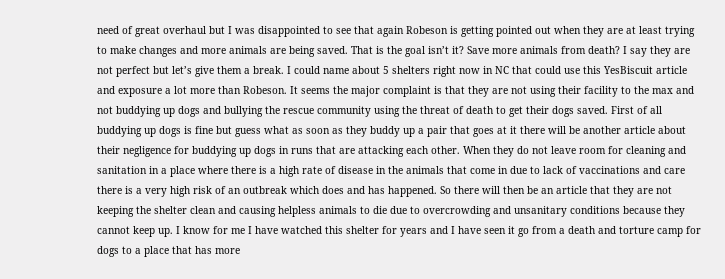need of great overhaul but I was disappointed to see that again Robeson is getting pointed out when they are at least trying to make changes and more animals are being saved. That is the goal isn’t it? Save more animals from death? I say they are not perfect but let’s give them a break. I could name about 5 shelters right now in NC that could use this YesBiscuit article and exposure a lot more than Robeson. It seems the major complaint is that they are not using their facility to the max and not buddying up dogs and bullying the rescue community using the threat of death to get their dogs saved. First of all buddying up dogs is fine but guess what as soon as they buddy up a pair that goes at it there will be another article about their negligence for buddying up dogs in runs that are attacking each other. When they do not leave room for cleaning and sanitation in a place where there is a high rate of disease in the animals that come in due to lack of vaccinations and care there is a very high risk of an outbreak which does and has happened. So there will then be an article that they are not keeping the shelter clean and causing helpless animals to die due to overcrowding and unsanitary conditions because they cannot keep up. I know for me I have watched this shelter for years and I have seen it go from a death and torture camp for dogs to a place that has more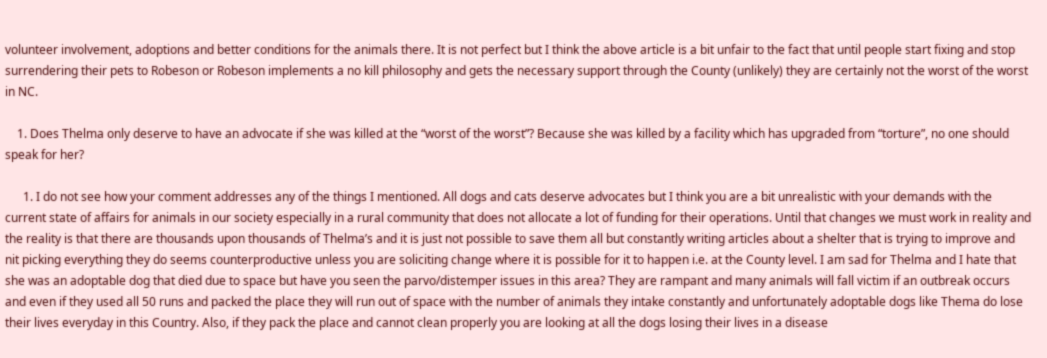volunteer involvement, adoptions and better conditions for the animals there. It is not perfect but I think the above article is a bit unfair to the fact that until people start fixing and stop surrendering their pets to Robeson or Robeson implements a no kill philosophy and gets the necessary support through the County (unlikely) they are certainly not the worst of the worst in NC.

    1. Does Thelma only deserve to have an advocate if she was killed at the “worst of the worst”? Because she was killed by a facility which has upgraded from “torture”, no one should speak for her?

      1. I do not see how your comment addresses any of the things I mentioned. All dogs and cats deserve advocates but I think you are a bit unrealistic with your demands with the current state of affairs for animals in our society especially in a rural community that does not allocate a lot of funding for their operations. Until that changes we must work in reality and the reality is that there are thousands upon thousands of Thelma’s and it is just not possible to save them all but constantly writing articles about a shelter that is trying to improve and nit picking everything they do seems counterproductive unless you are soliciting change where it is possible for it to happen i.e. at the County level. I am sad for Thelma and I hate that she was an adoptable dog that died due to space but have you seen the parvo/distemper issues in this area? They are rampant and many animals will fall victim if an outbreak occurs and even if they used all 50 runs and packed the place they will run out of space with the number of animals they intake constantly and unfortunately adoptable dogs like Thema do lose their lives everyday in this Country. Also, if they pack the place and cannot clean properly you are looking at all the dogs losing their lives in a disease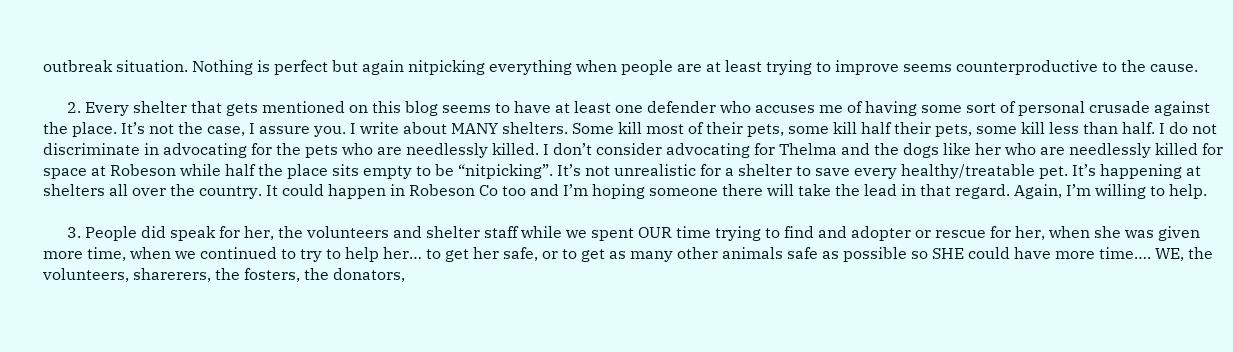outbreak situation. Nothing is perfect but again nitpicking everything when people are at least trying to improve seems counterproductive to the cause.

      2. Every shelter that gets mentioned on this blog seems to have at least one defender who accuses me of having some sort of personal crusade against the place. It’s not the case, I assure you. I write about MANY shelters. Some kill most of their pets, some kill half their pets, some kill less than half. I do not discriminate in advocating for the pets who are needlessly killed. I don’t consider advocating for Thelma and the dogs like her who are needlessly killed for space at Robeson while half the place sits empty to be “nitpicking”. It’s not unrealistic for a shelter to save every healthy/treatable pet. It’s happening at shelters all over the country. It could happen in Robeson Co too and I’m hoping someone there will take the lead in that regard. Again, I’m willing to help.

      3. People did speak for her, the volunteers and shelter staff while we spent OUR time trying to find and adopter or rescue for her, when she was given more time, when we continued to try to help her… to get her safe, or to get as many other animals safe as possible so SHE could have more time…. WE, the volunteers, sharerers, the fosters, the donators,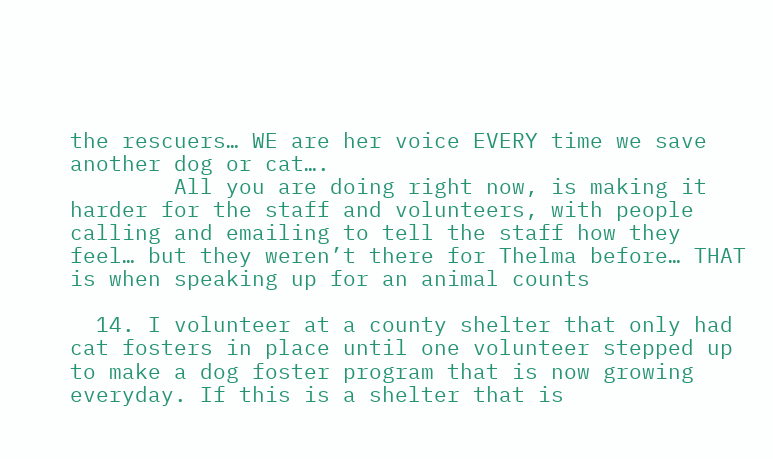the rescuers… WE are her voice EVERY time we save another dog or cat….
        All you are doing right now, is making it harder for the staff and volunteers, with people calling and emailing to tell the staff how they feel… but they weren’t there for Thelma before… THAT is when speaking up for an animal counts

  14. I volunteer at a county shelter that only had cat fosters in place until one volunteer stepped up to make a dog foster program that is now growing everyday. If this is a shelter that is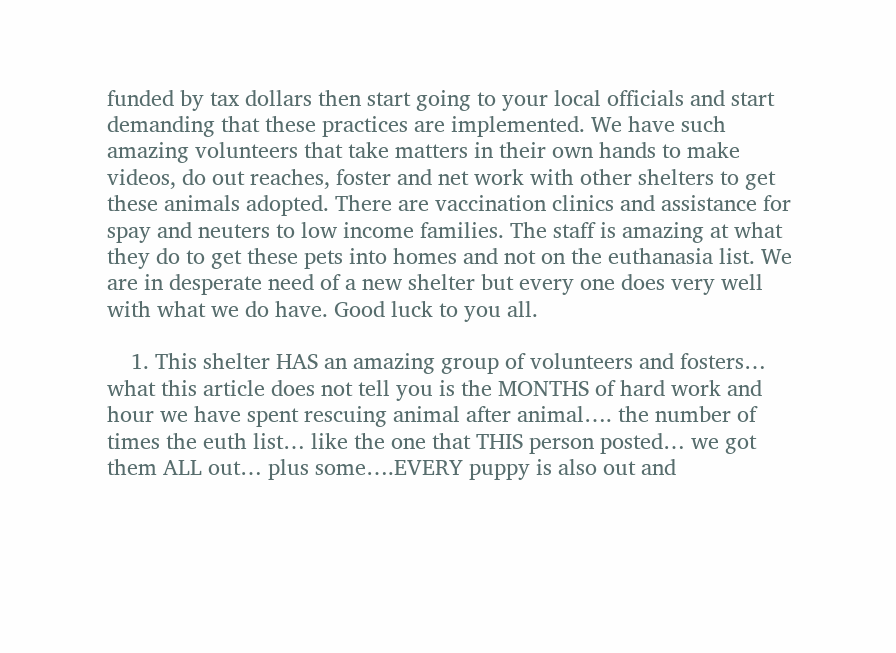funded by tax dollars then start going to your local officials and start demanding that these practices are implemented. We have such amazing volunteers that take matters in their own hands to make videos, do out reaches, foster and net work with other shelters to get these animals adopted. There are vaccination clinics and assistance for spay and neuters to low income families. The staff is amazing at what they do to get these pets into homes and not on the euthanasia list. We are in desperate need of a new shelter but every one does very well with what we do have. Good luck to you all.

    1. This shelter HAS an amazing group of volunteers and fosters… what this article does not tell you is the MONTHS of hard work and hour we have spent rescuing animal after animal…. the number of times the euth list… like the one that THIS person posted… we got them ALL out… plus some….EVERY puppy is also out and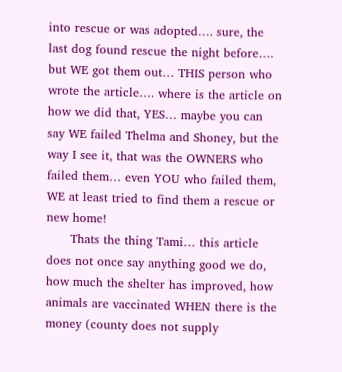into rescue or was adopted…. sure, the last dog found rescue the night before…. but WE got them out… THIS person who wrote the article…. where is the article on how we did that, YES… maybe you can say WE failed Thelma and Shoney, but the way I see it, that was the OWNERS who failed them… even YOU who failed them, WE at least tried to find them a rescue or new home!
      Thats the thing Tami… this article does not once say anything good we do, how much the shelter has improved, how animals are vaccinated WHEN there is the money (county does not supply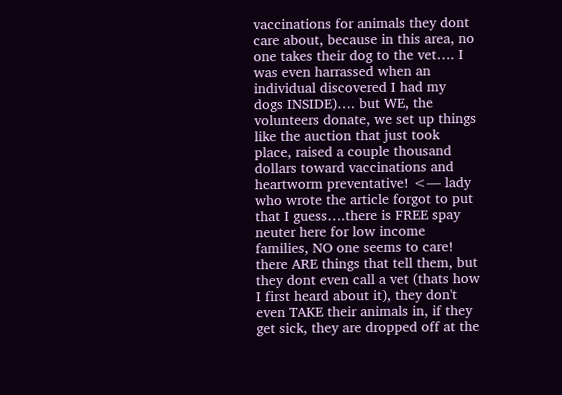vaccinations for animals they dont care about, because in this area, no one takes their dog to the vet…. I was even harrassed when an individual discovered I had my dogs INSIDE)…. but WE, the volunteers donate, we set up things like the auction that just took place, raised a couple thousand dollars toward vaccinations and heartworm preventative! <— lady who wrote the article forgot to put that I guess….there is FREE spay neuter here for low income families, NO one seems to care! there ARE things that tell them, but they dont even call a vet (thats how I first heard about it), they don't even TAKE their animals in, if they get sick, they are dropped off at the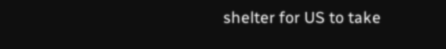shelter for US to take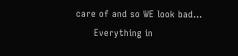care of and so WE look bad…
      Everything in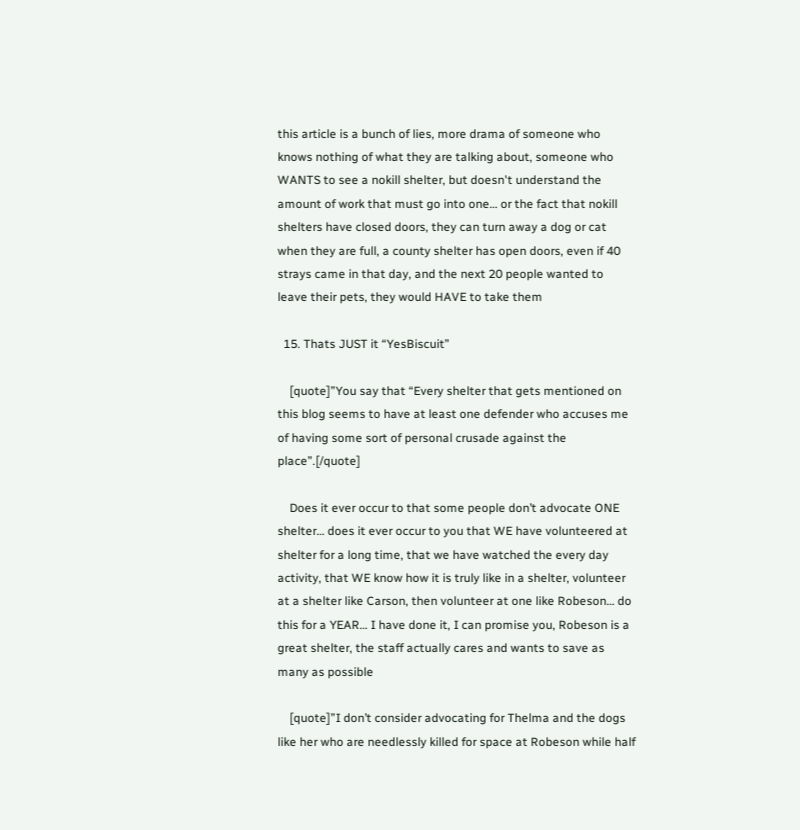this article is a bunch of lies, more drama of someone who knows nothing of what they are talking about, someone who WANTS to see a nokill shelter, but doesn't understand the amount of work that must go into one… or the fact that nokill shelters have closed doors, they can turn away a dog or cat when they are full, a county shelter has open doors, even if 40 strays came in that day, and the next 20 people wanted to leave their pets, they would HAVE to take them

  15. Thats JUST it “YesBiscuit”

    [quote]”You say that “Every shelter that gets mentioned on this blog seems to have at least one defender who accuses me of having some sort of personal crusade against the place”.[/quote]

    Does it ever occur to that some people don’t advocate ONE shelter… does it ever occur to you that WE have volunteered at shelter for a long time, that we have watched the every day activity, that WE know how it is truly like in a shelter, volunteer at a shelter like Carson, then volunteer at one like Robeson… do this for a YEAR… I have done it, I can promise you, Robeson is a great shelter, the staff actually cares and wants to save as many as possible

    [quote]”I don’t consider advocating for Thelma and the dogs like her who are needlessly killed for space at Robeson while half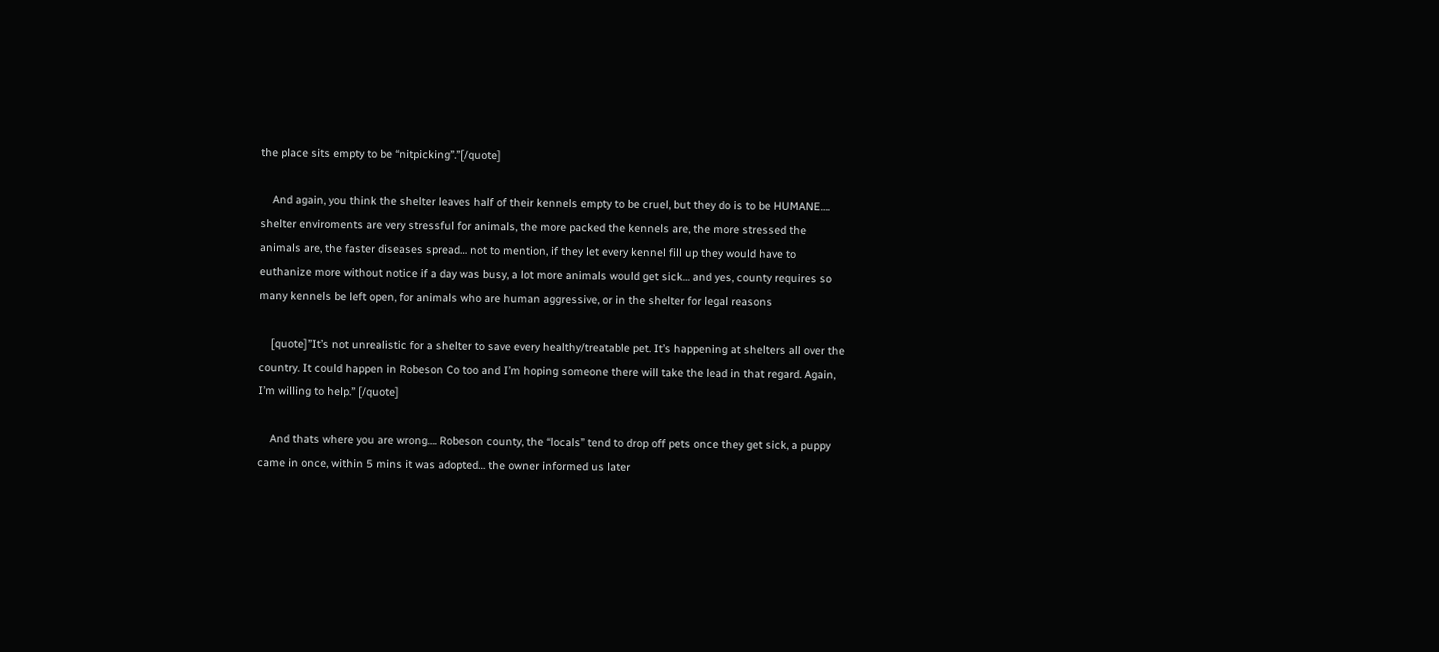the place sits empty to be “nitpicking”.”[/quote]

    And again, you think the shelter leaves half of their kennels empty to be cruel, but they do is to be HUMANE…. shelter enviroments are very stressful for animals, the more packed the kennels are, the more stressed the animals are, the faster diseases spread… not to mention, if they let every kennel fill up they would have to euthanize more without notice if a day was busy, a lot more animals would get sick… and yes, county requires so many kennels be left open, for animals who are human aggressive, or in the shelter for legal reasons

    [quote]”It’s not unrealistic for a shelter to save every healthy/treatable pet. It’s happening at shelters all over the country. It could happen in Robeson Co too and I’m hoping someone there will take the lead in that regard. Again, I’m willing to help.” [/quote]

    And thats where you are wrong…. Robeson county, the “locals” tend to drop off pets once they get sick, a puppy came in once, within 5 mins it was adopted… the owner informed us later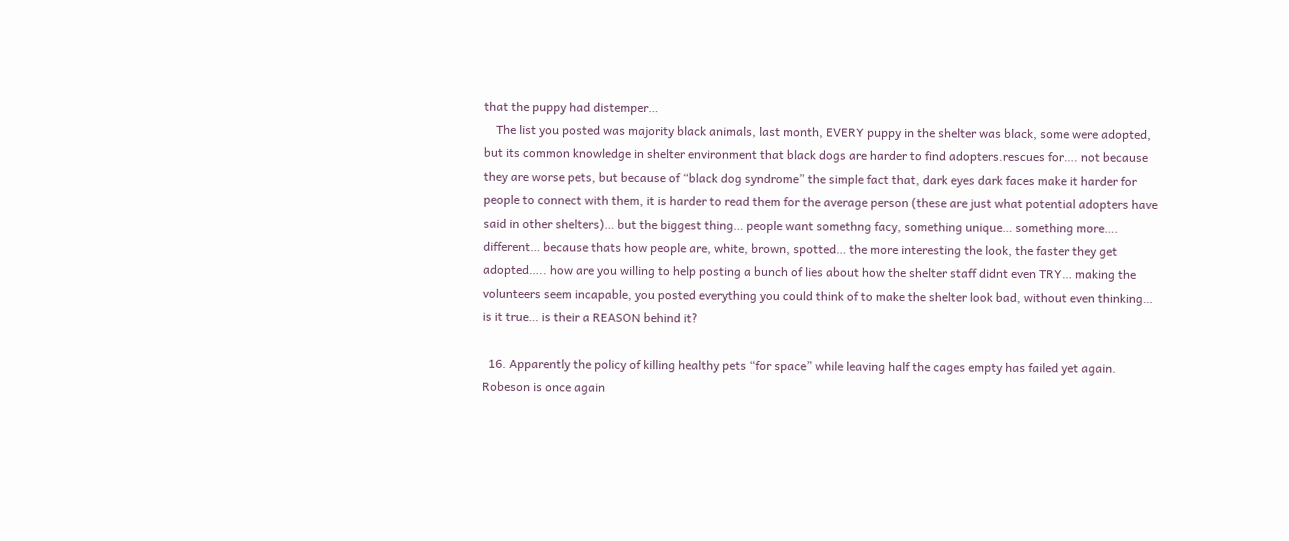that the puppy had distemper…
    The list you posted was majority black animals, last month, EVERY puppy in the shelter was black, some were adopted, but its common knowledge in shelter environment that black dogs are harder to find adopters.rescues for…. not because they are worse pets, but because of “black dog syndrome” the simple fact that, dark eyes dark faces make it harder for people to connect with them, it is harder to read them for the average person (these are just what potential adopters have said in other shelters)… but the biggest thing… people want somethng facy, something unique… something more…. different… because thats how people are, white, brown, spotted… the more interesting the look, the faster they get adopted….. how are you willing to help posting a bunch of lies about how the shelter staff didnt even TRY… making the volunteers seem incapable, you posted everything you could think of to make the shelter look bad, without even thinking… is it true… is their a REASON behind it?

  16. Apparently the policy of killing healthy pets “for space” while leaving half the cages empty has failed yet again. Robeson is once again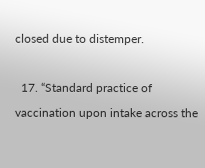closed due to distemper.

  17. “Standard practice of vaccination upon intake across the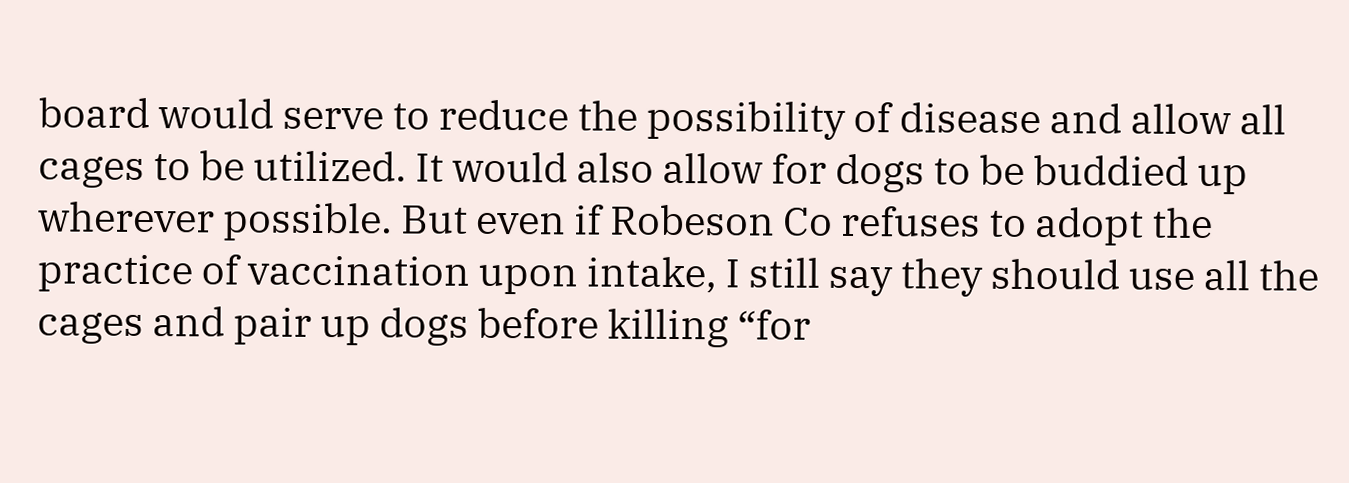board would serve to reduce the possibility of disease and allow all cages to be utilized. It would also allow for dogs to be buddied up wherever possible. But even if Robeson Co refuses to adopt the practice of vaccination upon intake, I still say they should use all the cages and pair up dogs before killing “for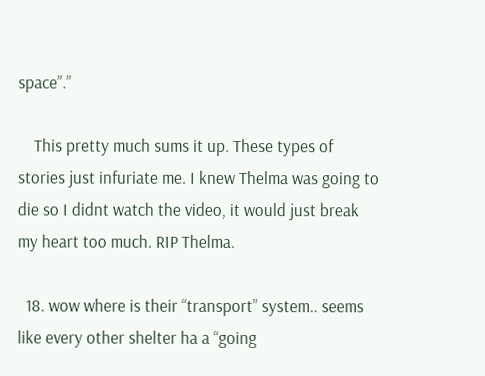space”.”

    This pretty much sums it up. These types of stories just infuriate me. I knew Thelma was going to die so I didnt watch the video, it would just break my heart too much. RIP Thelma.

  18. wow where is their “transport” system.. seems like every other shelter ha a “going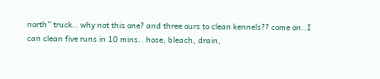north” truck.. why not this one? and three ours to clean kennels?? come on..I can clean five runs in 10 mins.. hose, bleach, drain,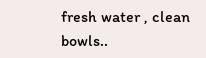fresh water , clean bowls..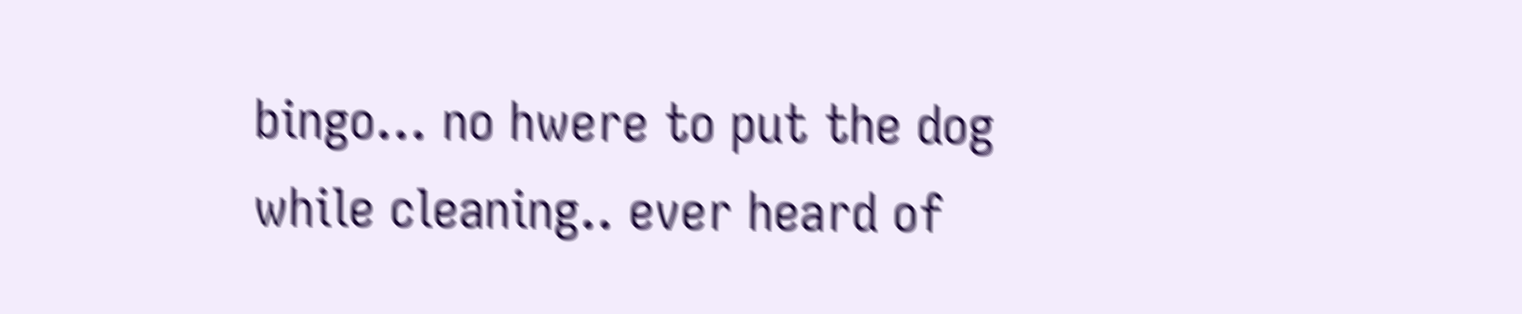bingo… no hwere to put the dog while cleaning.. ever heard of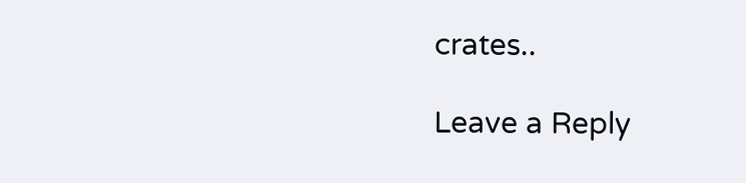crates..

Leave a Reply